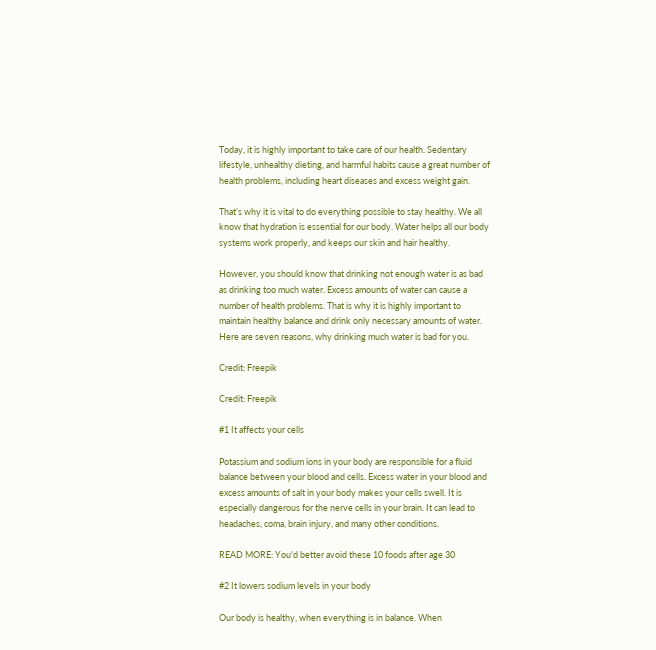Today, it is highly important to take care of our health. Sedentary lifestyle, unhealthy dieting, and harmful habits cause a great number of health problems, including heart diseases and excess weight gain.

That’s why it is vital to do everything possible to stay healthy. We all know that hydration is essential for our body. Water helps all our body systems work properly, and keeps our skin and hair healthy.

However, you should know that drinking not enough water is as bad as drinking too much water. Excess amounts of water can cause a number of health problems. That is why it is highly important to maintain healthy balance and drink only necessary amounts of water. Here are seven reasons, why drinking much water is bad for you.

Credit: Freepik

Credit: Freepik

#1 It affects your cells

Potassium and sodium ions in your body are responsible for a fluid balance between your blood and cells. Excess water in your blood and excess amounts of salt in your body makes your cells swell. It is especially dangerous for the nerve cells in your brain. It can lead to headaches, coma, brain injury, and many other conditions.

READ MORE: You'd better avoid these 10 foods after age 30

#2 It lowers sodium levels in your body

Our body is healthy, when everything is in balance. When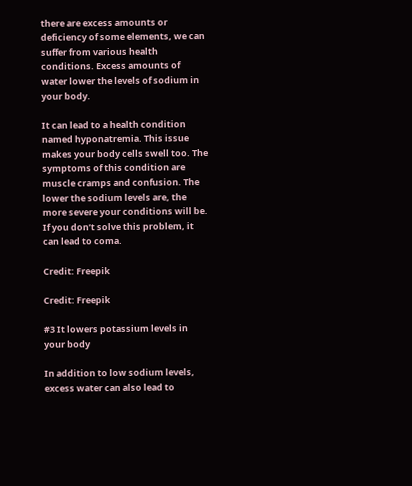there are excess amounts or deficiency of some elements, we can suffer from various health conditions. Excess amounts of water lower the levels of sodium in your body.

It can lead to a health condition named hyponatremia. This issue makes your body cells swell too. The symptoms of this condition are muscle cramps and confusion. The lower the sodium levels are, the more severe your conditions will be. If you don’t solve this problem, it can lead to coma.

Credit: Freepik

Credit: Freepik

#3 It lowers potassium levels in your body

In addition to low sodium levels, excess water can also lead to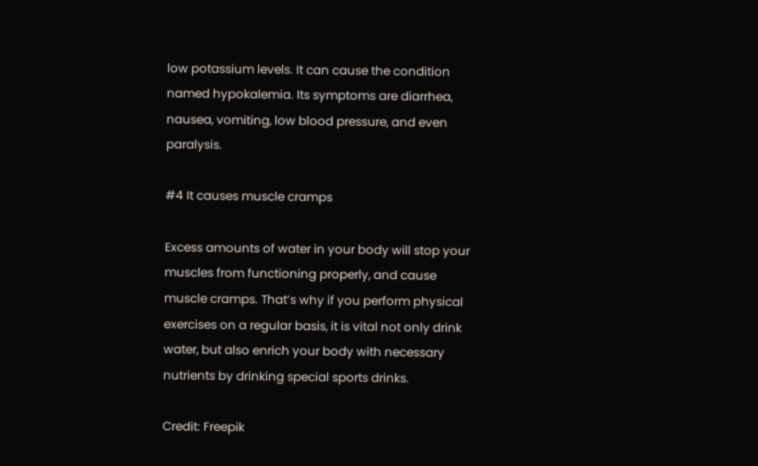low potassium levels. It can cause the condition named hypokalemia. Its symptoms are diarrhea, nausea, vomiting, low blood pressure, and even paralysis.

#4 It causes muscle cramps

Excess amounts of water in your body will stop your muscles from functioning properly, and cause muscle cramps. That’s why if you perform physical exercises on a regular basis, it is vital not only drink water, but also enrich your body with necessary nutrients by drinking special sports drinks.

Credit: Freepik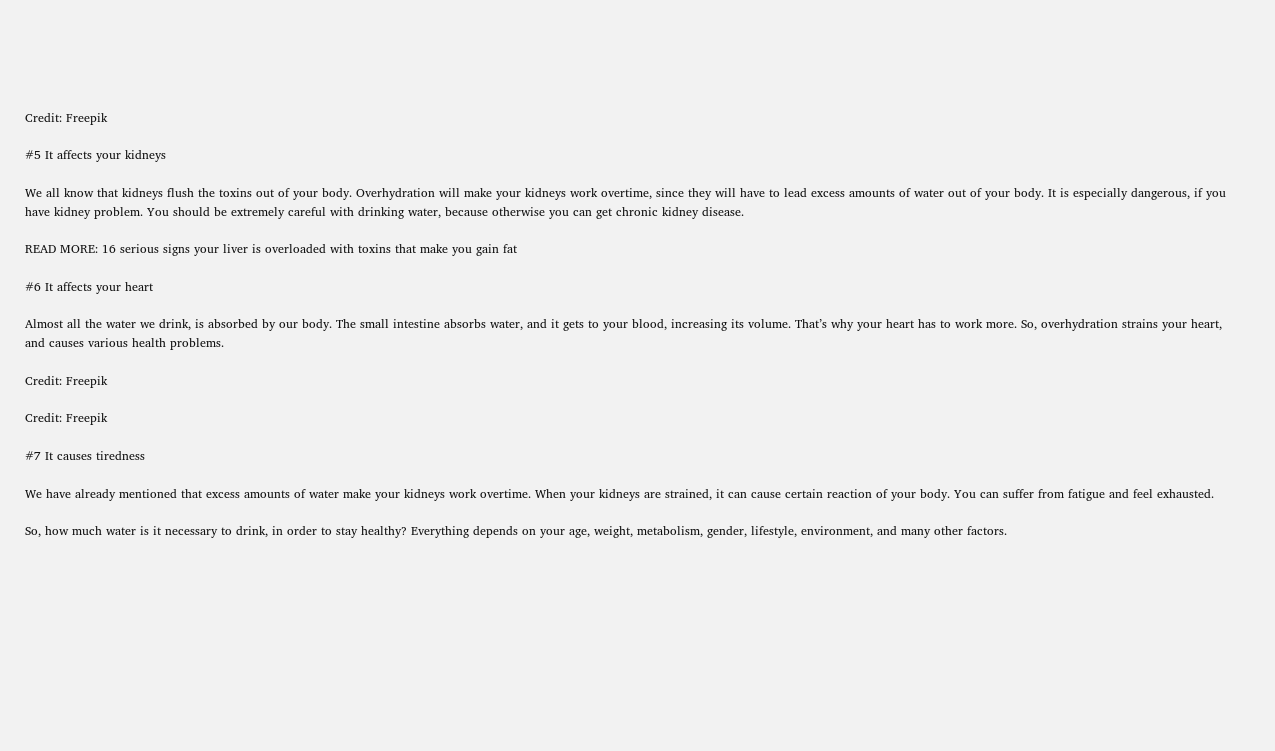Credit: Freepik

#5 It affects your kidneys

We all know that kidneys flush the toxins out of your body. Overhydration will make your kidneys work overtime, since they will have to lead excess amounts of water out of your body. It is especially dangerous, if you have kidney problem. You should be extremely careful with drinking water, because otherwise you can get chronic kidney disease.

READ MORE: 16 serious signs your liver is overloaded with toxins that make you gain fat

#6 It affects your heart

Almost all the water we drink, is absorbed by our body. The small intestine absorbs water, and it gets to your blood, increasing its volume. That’s why your heart has to work more. So, overhydration strains your heart, and causes various health problems.

Credit: Freepik

Credit: Freepik

#7 It causes tiredness

We have already mentioned that excess amounts of water make your kidneys work overtime. When your kidneys are strained, it can cause certain reaction of your body. You can suffer from fatigue and feel exhausted.

So, how much water is it necessary to drink, in order to stay healthy? Everything depends on your age, weight, metabolism, gender, lifestyle, environment, and many other factors.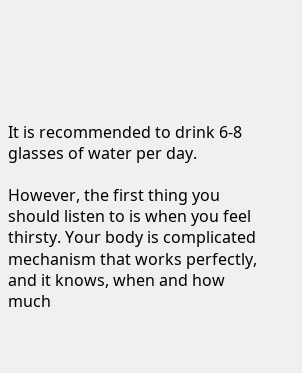It is recommended to drink 6-8 glasses of water per day.

However, the first thing you should listen to is when you feel thirsty. Your body is complicated mechanism that works perfectly, and it knows, when and how much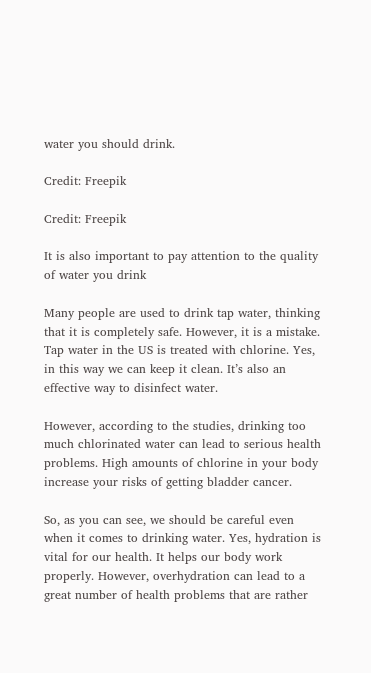water you should drink.

Credit: Freepik

Credit: Freepik

It is also important to pay attention to the quality of water you drink

Many people are used to drink tap water, thinking that it is completely safe. However, it is a mistake. Tap water in the US is treated with chlorine. Yes, in this way we can keep it clean. It’s also an effective way to disinfect water.

However, according to the studies, drinking too much chlorinated water can lead to serious health problems. High amounts of chlorine in your body increase your risks of getting bladder cancer.

So, as you can see, we should be careful even when it comes to drinking water. Yes, hydration is vital for our health. It helps our body work properly. However, overhydration can lead to a great number of health problems that are rather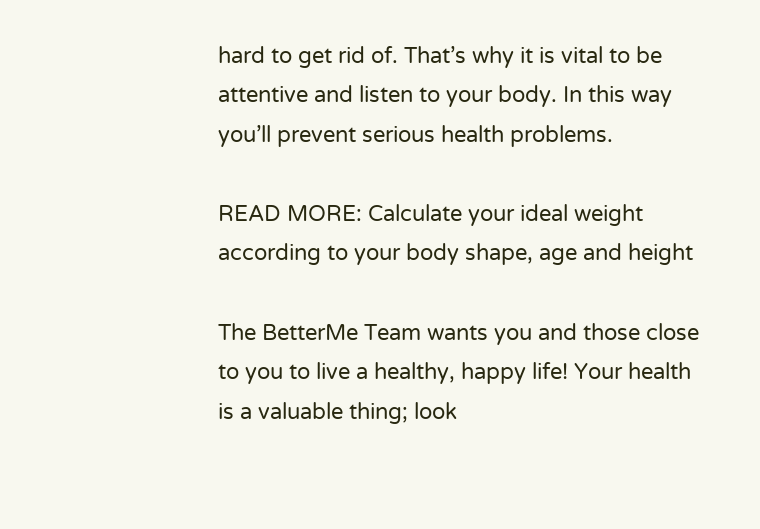hard to get rid of. That’s why it is vital to be attentive and listen to your body. In this way you’ll prevent serious health problems.

READ MORE: Calculate your ideal weight according to your body shape, age and height

The BetterMe Team wants you and those close to you to live a healthy, happy life! Your health is a valuable thing; look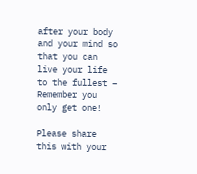after your body and your mind so that you can live your life to the fullest – Remember you only get one!

Please share this with your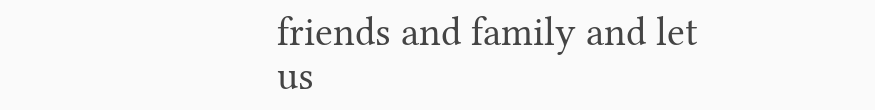friends and family and let us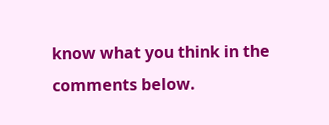know what you think in the comments below.